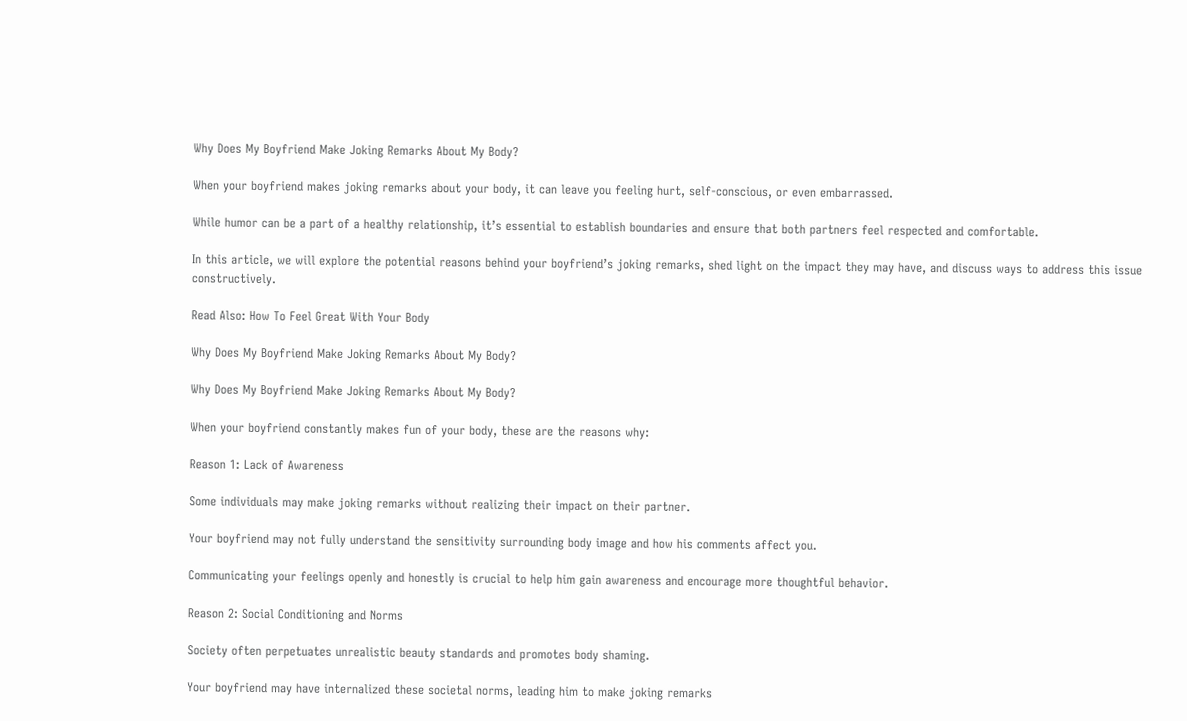Why Does My Boyfriend Make Joking Remarks About My Body?

When your boyfriend makes joking remarks about your body, it can leave you feeling hurt, self-conscious, or even embarrassed.

While humor can be a part of a healthy relationship, it’s essential to establish boundaries and ensure that both partners feel respected and comfortable.

In this article, we will explore the potential reasons behind your boyfriend’s joking remarks, shed light on the impact they may have, and discuss ways to address this issue constructively.

Read Also: How To Feel Great With Your Body

Why Does My Boyfriend Make Joking Remarks About My Body?

Why Does My Boyfriend Make Joking Remarks About My Body?

When your boyfriend constantly makes fun of your body, these are the reasons why:

Reason 1: Lack of Awareness

Some individuals may make joking remarks without realizing their impact on their partner.

Your boyfriend may not fully understand the sensitivity surrounding body image and how his comments affect you.

Communicating your feelings openly and honestly is crucial to help him gain awareness and encourage more thoughtful behavior.

Reason 2: Social Conditioning and Norms

Society often perpetuates unrealistic beauty standards and promotes body shaming.

Your boyfriend may have internalized these societal norms, leading him to make joking remarks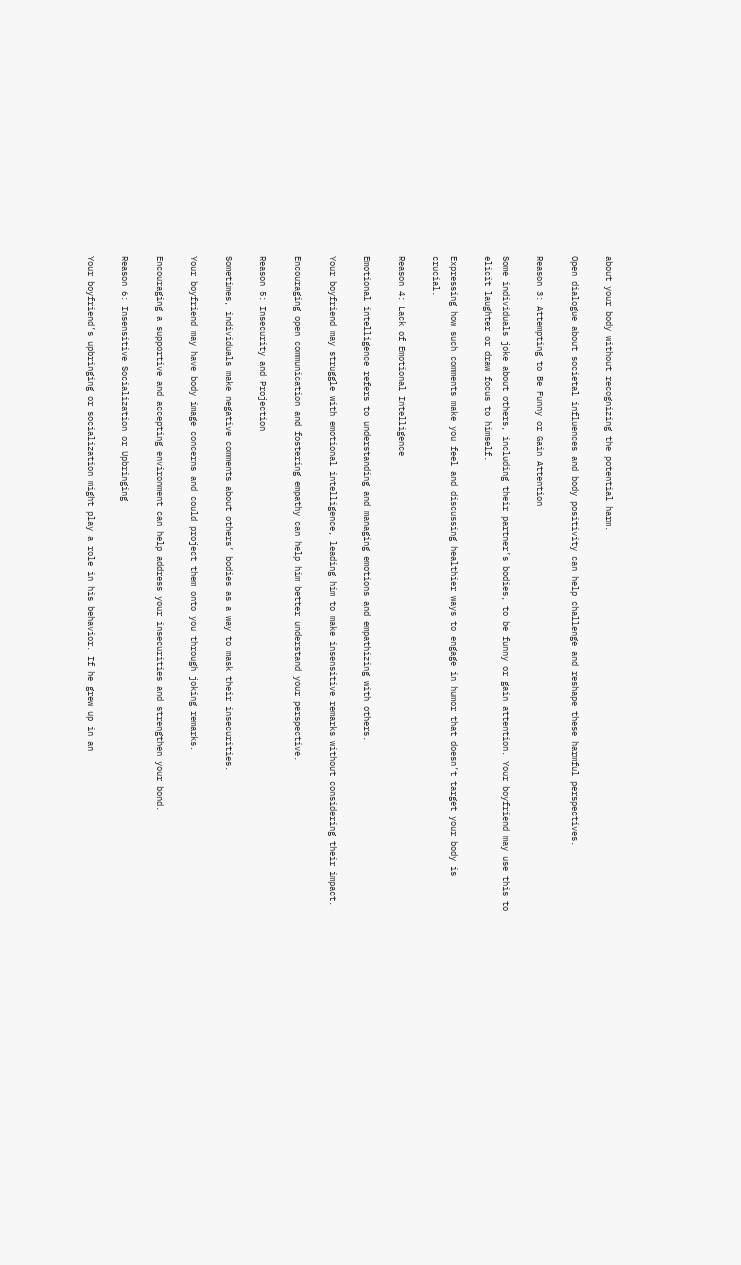about your body without recognizing the potential harm.

Open dialogue about societal influences and body positivity can help challenge and reshape these harmful perspectives.

Reason 3: Attempting to Be Funny or Gain Attention

Some individuals joke about others, including their partner’s bodies, to be funny or gain attention. Your boyfriend may use this to elicit laughter or draw focus to himself.

Expressing how such comments make you feel and discussing healthier ways to engage in humor that doesn’t target your body is crucial.

Reason 4: Lack of Emotional Intelligence

Emotional intelligence refers to understanding and managing emotions and empathizing with others.

Your boyfriend may struggle with emotional intelligence, leading him to make insensitive remarks without considering their impact.

Encouraging open communication and fostering empathy can help him better understand your perspective.

Reason 5: Insecurity and Projection

Sometimes, individuals make negative comments about others’ bodies as a way to mask their insecurities.

Your boyfriend may have body image concerns and could project them onto you through joking remarks.

Encouraging a supportive and accepting environment can help address your insecurities and strengthen your bond.

Reason 6: Insensitive Socialization or Upbringing

Your boyfriend’s upbringing or socialization might play a role in his behavior. If he grew up in an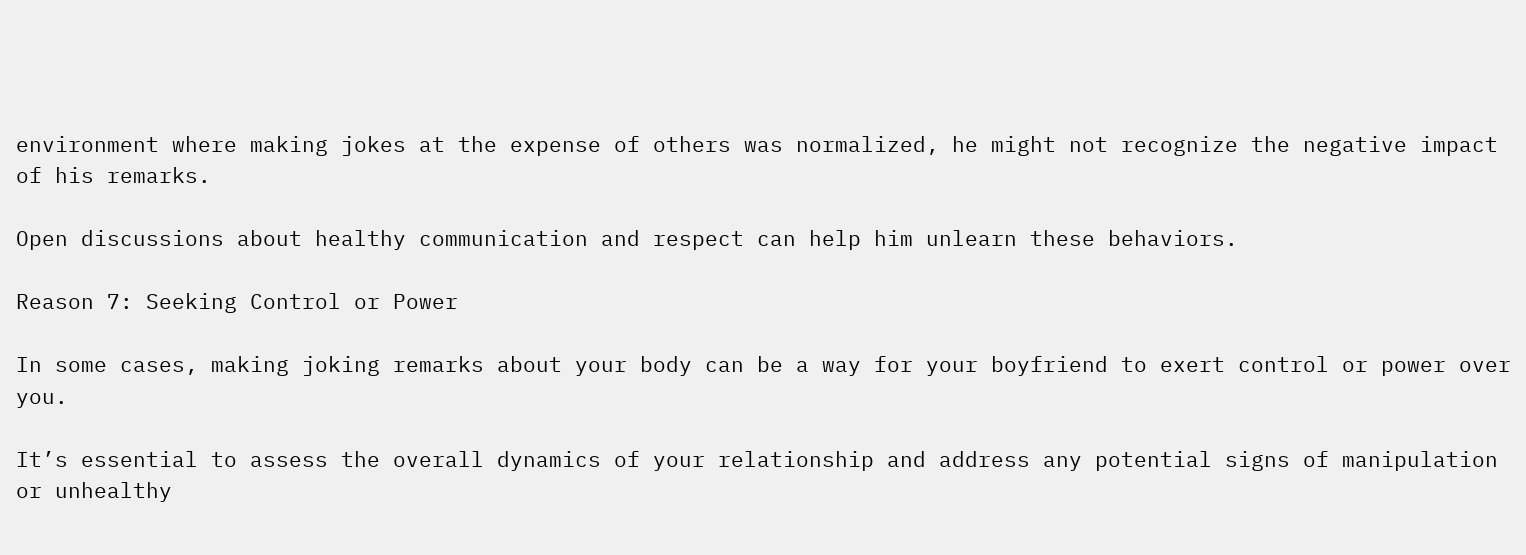environment where making jokes at the expense of others was normalized, he might not recognize the negative impact of his remarks.

Open discussions about healthy communication and respect can help him unlearn these behaviors.

Reason 7: Seeking Control or Power

In some cases, making joking remarks about your body can be a way for your boyfriend to exert control or power over you.

It’s essential to assess the overall dynamics of your relationship and address any potential signs of manipulation or unhealthy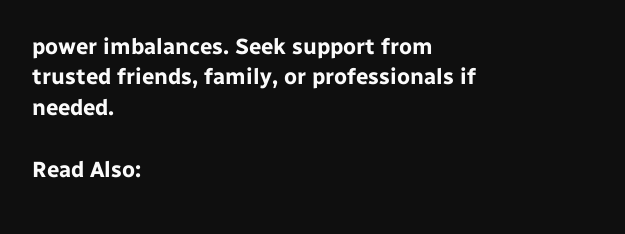power imbalances. Seek support from trusted friends, family, or professionals if needed.

Read Also: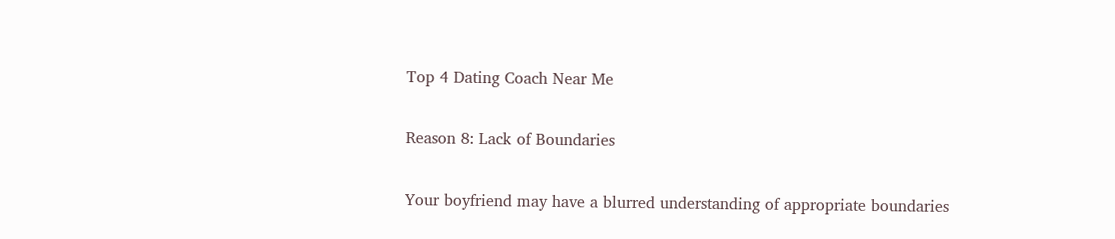Top 4 Dating Coach Near Me

Reason 8: Lack of Boundaries

Your boyfriend may have a blurred understanding of appropriate boundaries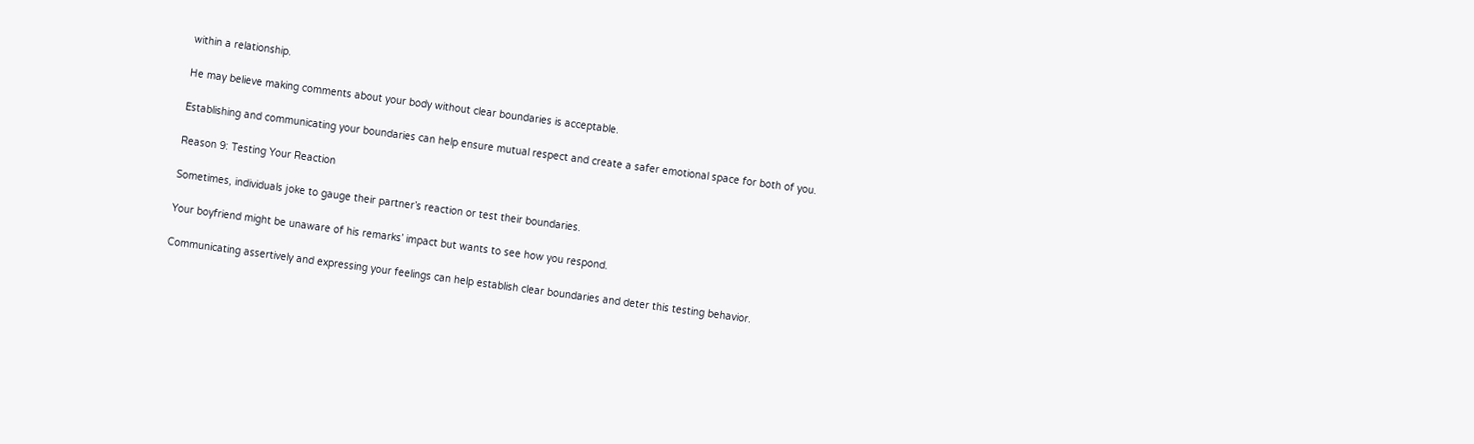within a relationship.

He may believe making comments about your body without clear boundaries is acceptable.

Establishing and communicating your boundaries can help ensure mutual respect and create a safer emotional space for both of you.

Reason 9: Testing Your Reaction

Sometimes, individuals joke to gauge their partner’s reaction or test their boundaries.

Your boyfriend might be unaware of his remarks’ impact but wants to see how you respond.

Communicating assertively and expressing your feelings can help establish clear boundaries and deter this testing behavior.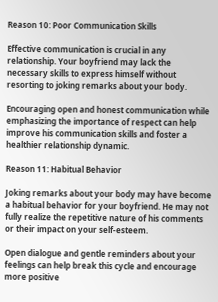Reason 10: Poor Communication Skills

Effective communication is crucial in any relationship. Your boyfriend may lack the necessary skills to express himself without resorting to joking remarks about your body.

Encouraging open and honest communication while emphasizing the importance of respect can help improve his communication skills and foster a healthier relationship dynamic.

Reason 11: Habitual Behavior

Joking remarks about your body may have become a habitual behavior for your boyfriend. He may not fully realize the repetitive nature of his comments or their impact on your self-esteem.

Open dialogue and gentle reminders about your feelings can help break this cycle and encourage more positive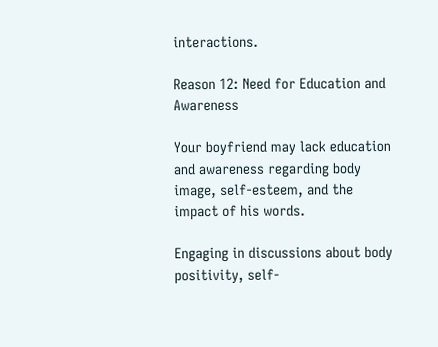interactions.

Reason 12: Need for Education and Awareness

Your boyfriend may lack education and awareness regarding body image, self-esteem, and the impact of his words.

Engaging in discussions about body positivity, self-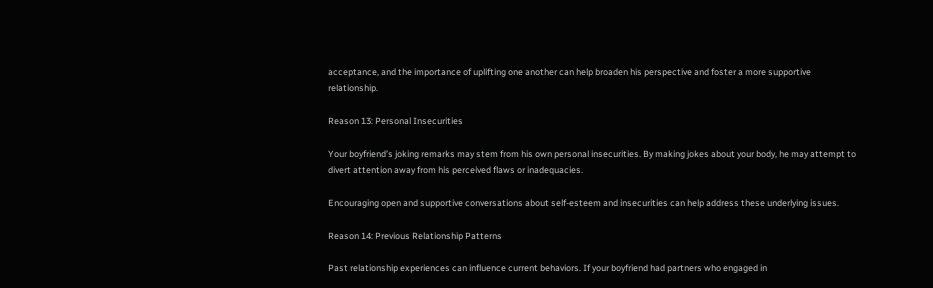acceptance, and the importance of uplifting one another can help broaden his perspective and foster a more supportive relationship.

Reason 13: Personal Insecurities

Your boyfriend’s joking remarks may stem from his own personal insecurities. By making jokes about your body, he may attempt to divert attention away from his perceived flaws or inadequacies.

Encouraging open and supportive conversations about self-esteem and insecurities can help address these underlying issues.

Reason 14: Previous Relationship Patterns

Past relationship experiences can influence current behaviors. If your boyfriend had partners who engaged in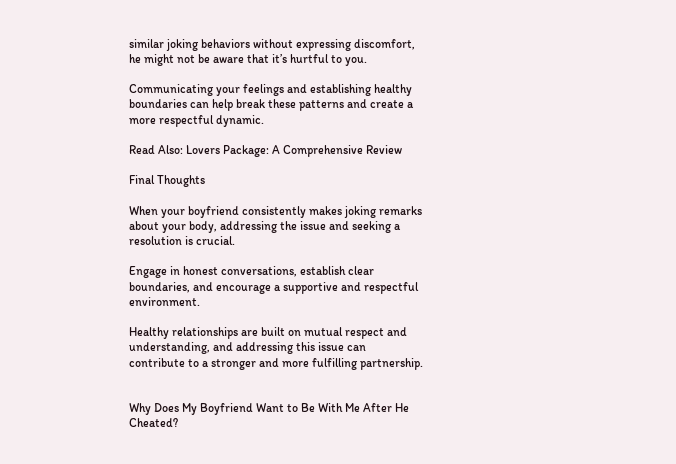similar joking behaviors without expressing discomfort, he might not be aware that it’s hurtful to you.

Communicating your feelings and establishing healthy boundaries can help break these patterns and create a more respectful dynamic.

Read Also: Lovers Package: A Comprehensive Review

Final Thoughts

When your boyfriend consistently makes joking remarks about your body, addressing the issue and seeking a resolution is crucial.

Engage in honest conversations, establish clear boundaries, and encourage a supportive and respectful environment.

Healthy relationships are built on mutual respect and understanding, and addressing this issue can contribute to a stronger and more fulfilling partnership.


Why Does My Boyfriend Want to Be With Me After He Cheated?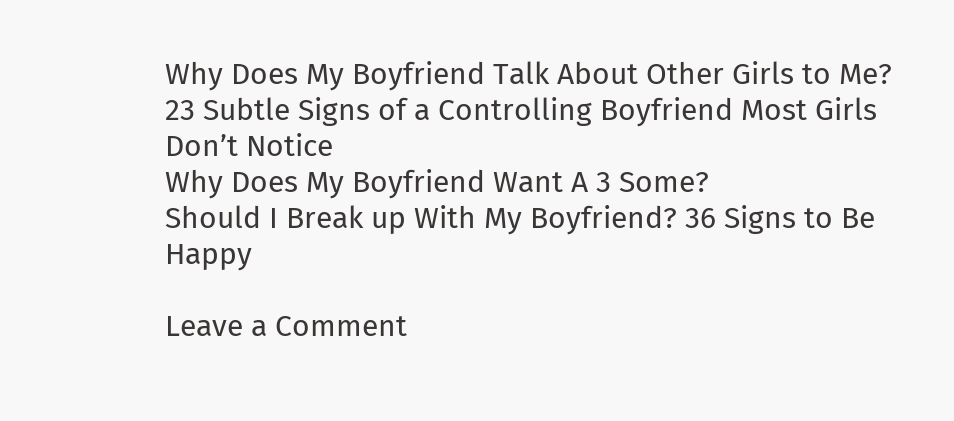Why Does My Boyfriend Talk About Other Girls to Me?
23 Subtle Signs of a Controlling Boyfriend Most Girls Don’t Notice
Why Does My Boyfriend Want A 3 Some?
Should I Break up With My Boyfriend? 36 Signs to Be Happy

Leave a Comment